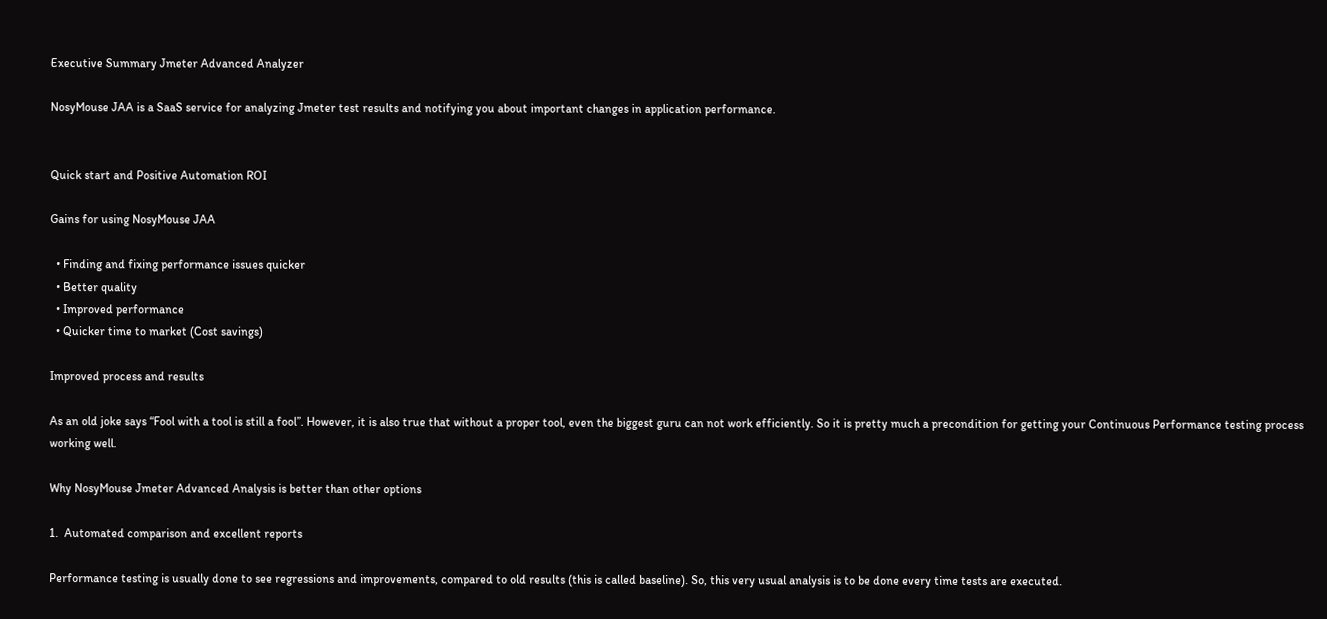Executive Summary Jmeter Advanced Analyzer

NosyMouse JAA is a SaaS service for analyzing Jmeter test results and notifying you about important changes in application performance.


Quick start and Positive Automation ROI

Gains for using NosyMouse JAA

  • Finding and fixing performance issues quicker
  • Better quality
  • Improved performance
  • Quicker time to market (Cost savings)

Improved process and results

As an old joke says “Fool with a tool is still a fool”. However, it is also true that without a proper tool, even the biggest guru can not work efficiently. So it is pretty much a precondition for getting your Continuous Performance testing process working well.

Why NosyMouse Jmeter Advanced Analysis is better than other options

1.  Automated comparison and excellent reports

Performance testing is usually done to see regressions and improvements, compared to old results (this is called baseline). So, this very usual analysis is to be done every time tests are executed.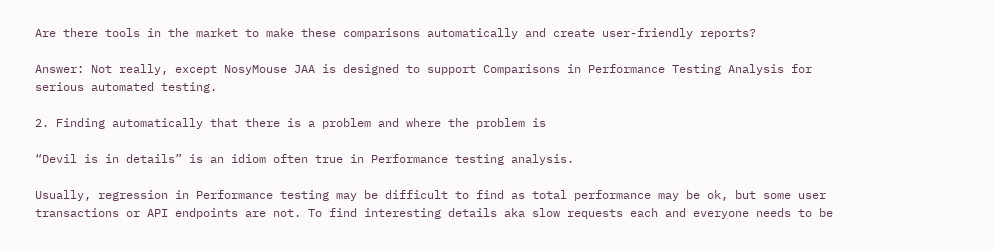Are there tools in the market to make these comparisons automatically and create user-friendly reports?

Answer: Not really, except NosyMouse JAA is designed to support Comparisons in Performance Testing Analysis for serious automated testing.

2. Finding automatically that there is a problem and where the problem is

“Devil is in details” is an idiom often true in Performance testing analysis.

Usually, regression in Performance testing may be difficult to find as total performance may be ok, but some user transactions or API endpoints are not. To find interesting details aka slow requests each and everyone needs to be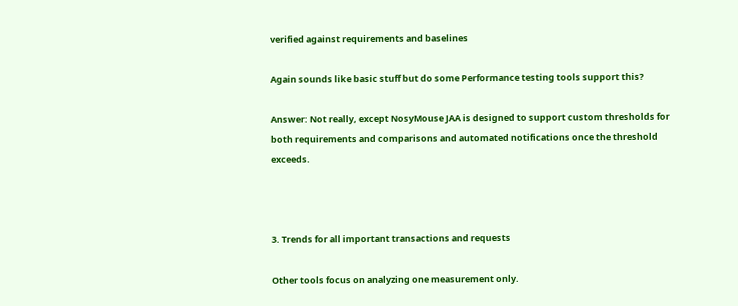verified against requirements and baselines

Again sounds like basic stuff but do some Performance testing tools support this?

Answer: Not really, except NosyMouse JAA is designed to support custom thresholds for both requirements and comparisons and automated notifications once the threshold exceeds.



3. Trends for all important transactions and requests

Other tools focus on analyzing one measurement only.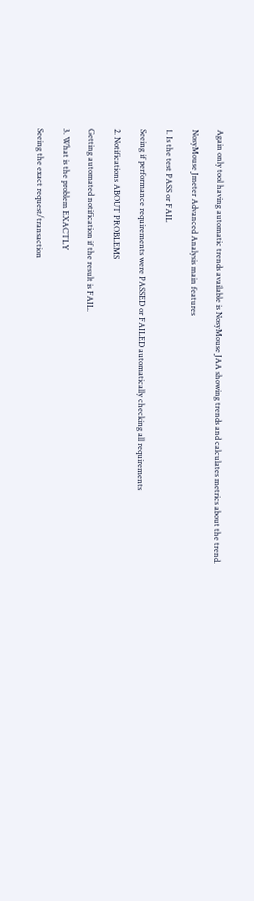Again only tool having automatic trends available is NosyMouse JAA showing trends and calculates metrics about the trend.

NosyMouse Jmeter Advanced Analysis main features

1. Is the test PASS or FAIL

Seeing if performance requirements were PASSED or FAILED automatically checking all requirements

2. Notifications ABOUT PROBLEMS

Getting automated notification if the result is FAIL.

3. What is the problem EXACTLY

Seeing the exact request/transaction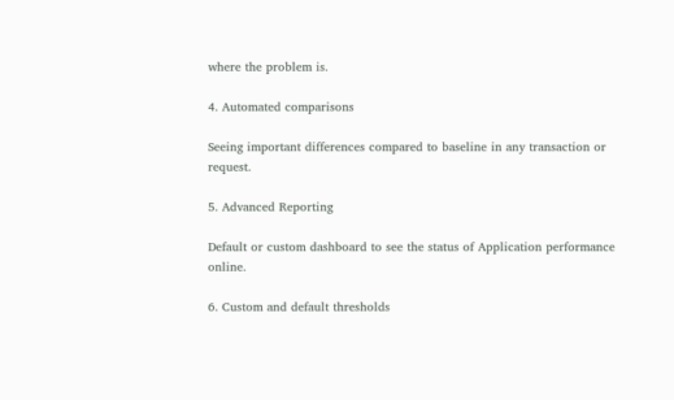where the problem is.

4. Automated comparisons

Seeing important differences compared to baseline in any transaction or request.

5. Advanced Reporting

Default or custom dashboard to see the status of Application performance online.

6. Custom and default thresholds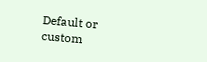Default or custom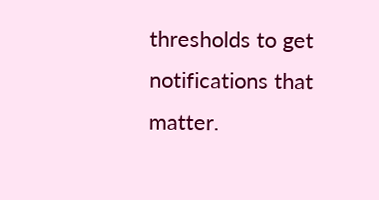thresholds to get notifications that matter.